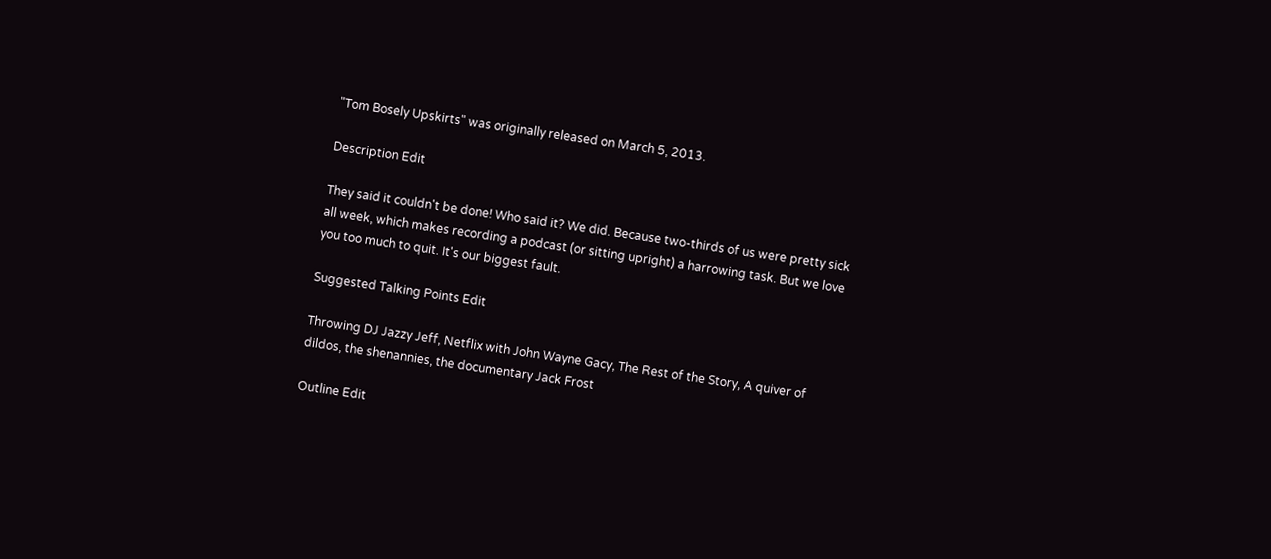"Tom Bosely Upskirts" was originally released on March 5, 2013.

Description Edit

They said it couldn't be done! Who said it? We did. Because two-thirds of us were pretty sick all week, which makes recording a podcast (or sitting upright) a harrowing task. But we love you too much to quit. It's our biggest fault.

Suggested Talking Points Edit

Throwing DJ Jazzy Jeff, Netflix with John Wayne Gacy, The Rest of the Story, A quiver of dildos, the shenannies, the documentary Jack Frost

Outline Edit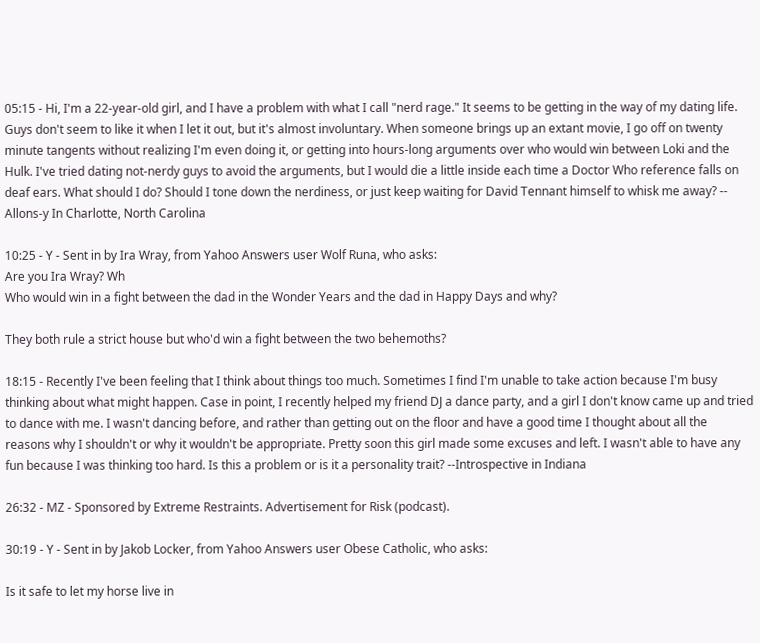05:15 - Hi, I'm a 22-year-old girl, and I have a problem with what I call "nerd rage." It seems to be getting in the way of my dating life. Guys don't seem to like it when I let it out, but it's almost involuntary. When someone brings up an extant movie, I go off on twenty minute tangents without realizing I'm even doing it, or getting into hours-long arguments over who would win between Loki and the Hulk. I've tried dating not-nerdy guys to avoid the arguments, but I would die a little inside each time a Doctor Who reference falls on deaf ears. What should I do? Should I tone down the nerdiness, or just keep waiting for David Tennant himself to whisk me away? -- Allons-y In Charlotte, North Carolina

10:25 - Y - Sent in by Ira Wray, from Yahoo Answers user Wolf Runa, who asks:
Are you Ira Wray? Wh
Who would win in a fight between the dad in the Wonder Years and the dad in Happy Days and why?

They both rule a strict house but who'd win a fight between the two behemoths?

18:15 - Recently I've been feeling that I think about things too much. Sometimes I find I'm unable to take action because I'm busy thinking about what might happen. Case in point, I recently helped my friend DJ a dance party, and a girl I don't know came up and tried to dance with me. I wasn't dancing before, and rather than getting out on the floor and have a good time I thought about all the reasons why I shouldn't or why it wouldn't be appropriate. Pretty soon this girl made some excuses and left. I wasn't able to have any fun because I was thinking too hard. Is this a problem or is it a personality trait? --Introspective in Indiana

26:32 - MZ - Sponsored by Extreme Restraints. Advertisement for Risk (podcast).

30:19 - Y - Sent in by Jakob Locker, from Yahoo Answers user Obese Catholic, who asks:

Is it safe to let my horse live in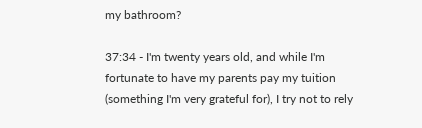my bathroom?

37:34 - I'm twenty years old, and while I'm fortunate to have my parents pay my tuition (something I'm very grateful for), I try not to rely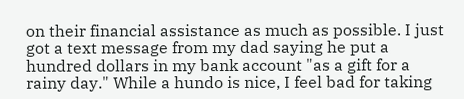on their financial assistance as much as possible. I just got a text message from my dad saying he put a hundred dollars in my bank account "as a gift for a rainy day." While a hundo is nice, I feel bad for taking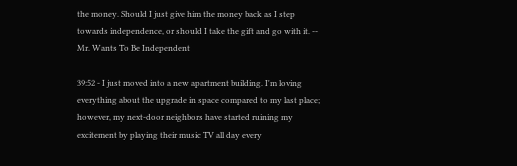the money. Should I just give him the money back as I step towards independence, or should I take the gift and go with it. -- Mr. Wants To Be Independent

39:52 - I just moved into a new apartment building. I'm loving everything about the upgrade in space compared to my last place; however, my next-door neighbors have started ruining my excitement by playing their music TV all day every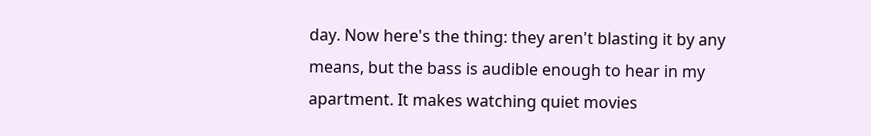day. Now here's the thing: they aren't blasting it by any means, but the bass is audible enough to hear in my apartment. It makes watching quiet movies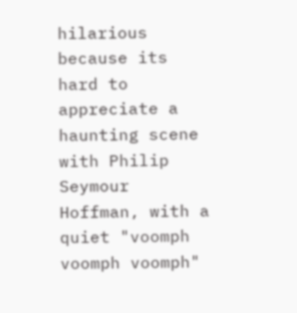hilarious because its hard to appreciate a haunting scene with Philip Seymour Hoffman, with a quiet "voomph voomph voomph"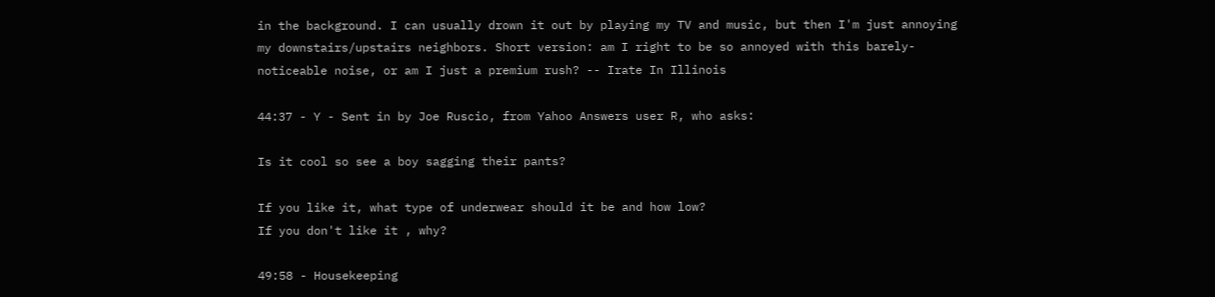in the background. I can usually drown it out by playing my TV and music, but then I'm just annoying my downstairs/upstairs neighbors. Short version: am I right to be so annoyed with this barely-noticeable noise, or am I just a premium rush? -- Irate In Illinois

44:37 - Y - Sent in by Joe Ruscio, from Yahoo Answers user R, who asks:

Is it cool so see a boy sagging their pants?

If you like it, what type of underwear should it be and how low?
If you don't like it , why?

49:58 - Housekeeping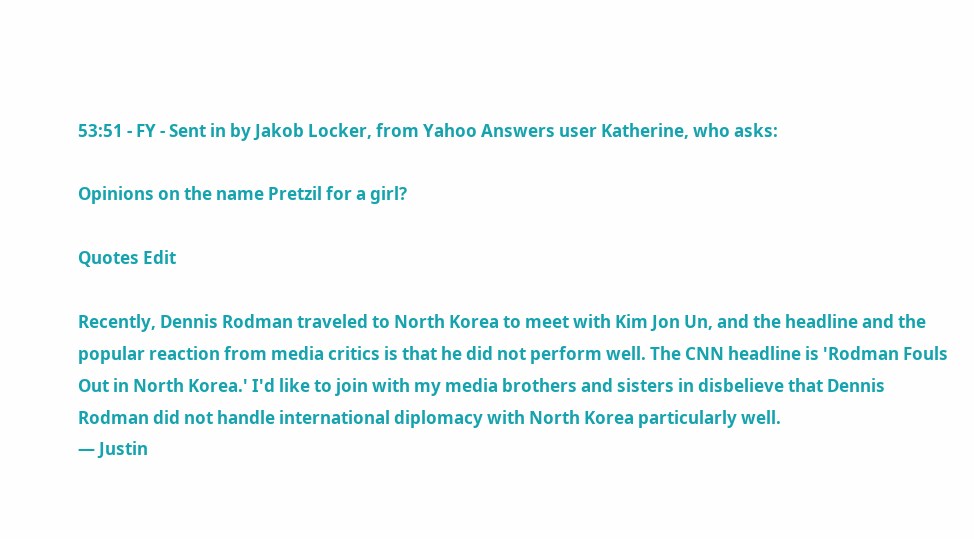53:51 - FY - Sent in by Jakob Locker, from Yahoo Answers user Katherine, who asks:

Opinions on the name Pretzil for a girl?

Quotes Edit

Recently, Dennis Rodman traveled to North Korea to meet with Kim Jon Un, and the headline and the popular reaction from media critics is that he did not perform well. The CNN headline is 'Rodman Fouls Out in North Korea.' I'd like to join with my media brothers and sisters in disbelieve that Dennis Rodman did not handle international diplomacy with North Korea particularly well.
— Justin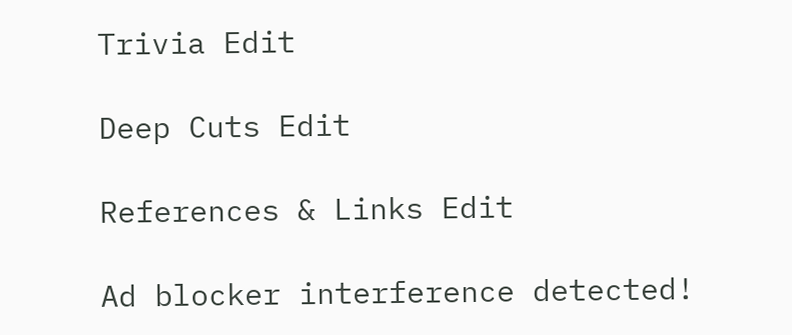Trivia Edit

Deep Cuts Edit

References & Links Edit

Ad blocker interference detected!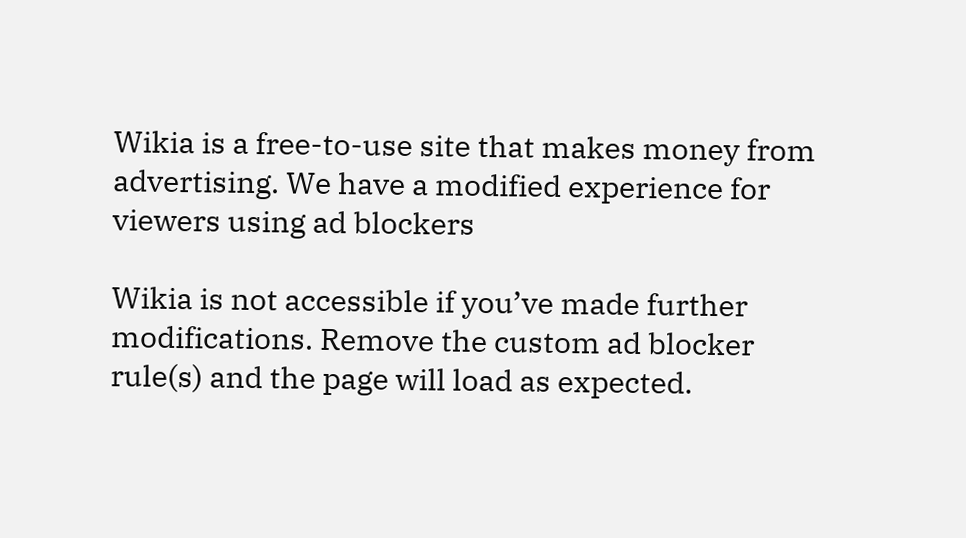Wikia is a free-to-use site that makes money from advertising. We have a modified experience for viewers using ad blockers

Wikia is not accessible if you’ve made further modifications. Remove the custom ad blocker rule(s) and the page will load as expected.